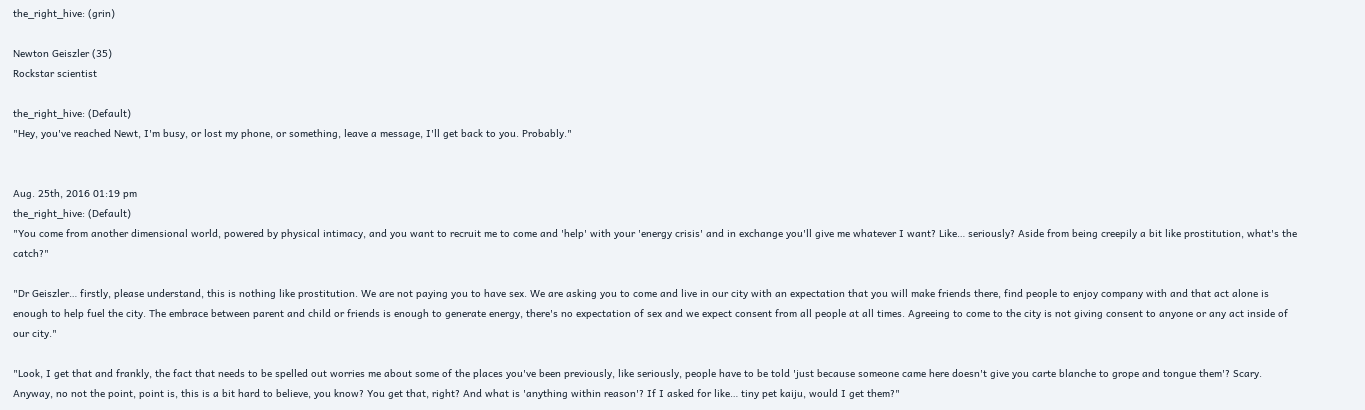the_right_hive: (grin)

Newton Geiszler (35)
Rockstar scientist

the_right_hive: (Default)
"Hey, you've reached Newt, I'm busy, or lost my phone, or something, leave a message, I'll get back to you. Probably."


Aug. 25th, 2016 01:19 pm
the_right_hive: (Default)
"You come from another dimensional world, powered by physical intimacy, and you want to recruit me to come and 'help' with your 'energy crisis' and in exchange you'll give me whatever I want? Like… seriously? Aside from being creepily a bit like prostitution, what's the catch?"

"Dr Geiszler… firstly, please understand, this is nothing like prostitution. We are not paying you to have sex. We are asking you to come and live in our city with an expectation that you will make friends there, find people to enjoy company with and that act alone is enough to help fuel the city. The embrace between parent and child or friends is enough to generate energy, there's no expectation of sex and we expect consent from all people at all times. Agreeing to come to the city is not giving consent to anyone or any act inside of our city."

"Look, I get that and frankly, the fact that needs to be spelled out worries me about some of the places you've been previously, like seriously, people have to be told 'just because someone came here doesn't give you carte blanche to grope and tongue them'? Scary. Anyway, no not the point, point is, this is a bit hard to believe, you know? You get that, right? And what is 'anything within reason'? If I asked for like… tiny pet kaiju, would I get them?"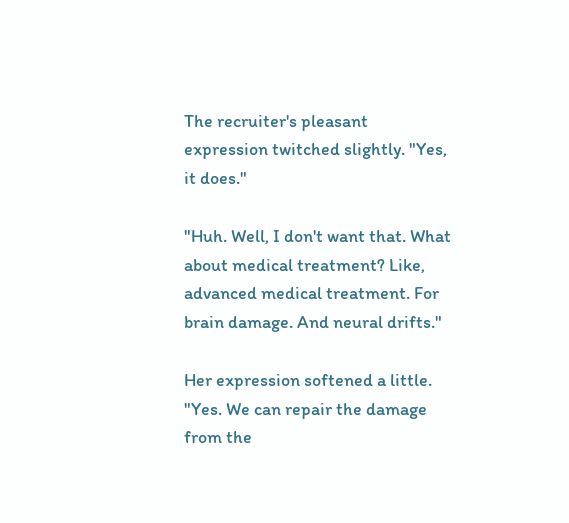The recruiter's pleasant expression twitched slightly. "Yes, it does."

"Huh. Well, I don't want that. What about medical treatment? Like, advanced medical treatment. For brain damage. And neural drifts."

Her expression softened a little. "Yes. We can repair the damage from the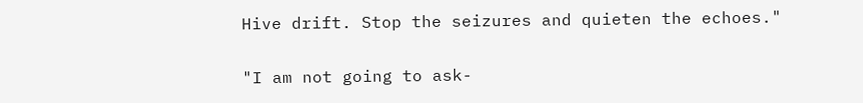Hive drift. Stop the seizures and quieten the echoes."

"I am not going to ask-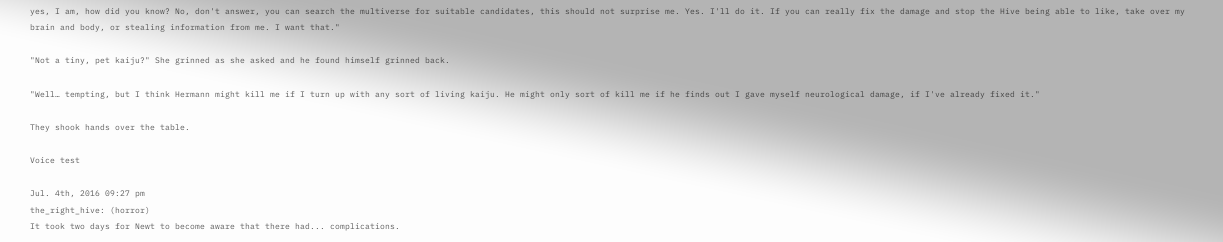yes, I am, how did you know? No, don't answer, you can search the multiverse for suitable candidates, this should not surprise me. Yes. I'll do it. If you can really fix the damage and stop the Hive being able to like, take over my brain and body, or stealing information from me. I want that."

"Not a tiny, pet kaiju?" She grinned as she asked and he found himself grinned back.

"Well… tempting, but I think Hermann might kill me if I turn up with any sort of living kaiju. He might only sort of kill me if he finds out I gave myself neurological damage, if I've already fixed it."

They shook hands over the table.

Voice test

Jul. 4th, 2016 09:27 pm
the_right_hive: (horror)
It took two days for Newt to become aware that there had... complications.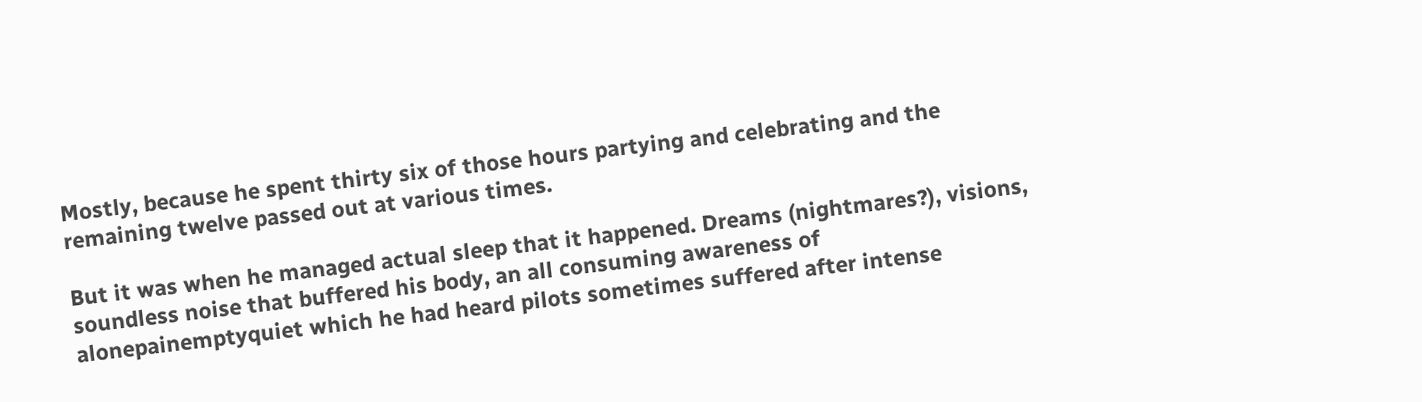Mostly, because he spent thirty six of those hours partying and celebrating and the remaining twelve passed out at various times.

But it was when he managed actual sleep that it happened. Dreams (nightmares?), visions, soundless noise that buffered his body, an all consuming awareness of alonepainemptyquiet which he had heard pilots sometimes suffered after intense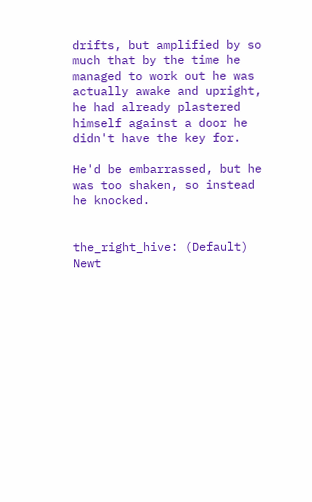drifts, but amplified by so much that by the time he managed to work out he was actually awake and upright, he had already plastered himself against a door he didn't have the key for.

He'd be embarrassed, but he was too shaken, so instead he knocked.


the_right_hive: (Default)
Newt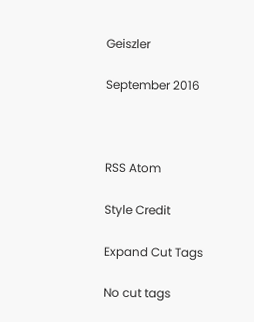Geiszler

September 2016



RSS Atom

Style Credit

Expand Cut Tags

No cut tags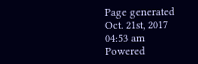Page generated Oct. 21st, 2017 04:53 am
Powered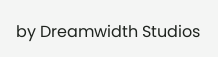by Dreamwidth Studios